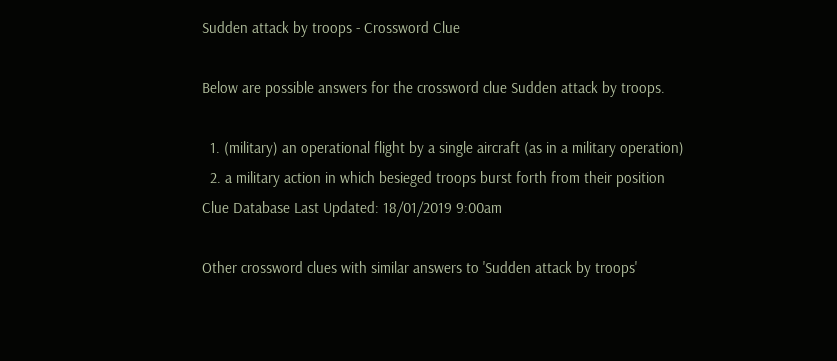Sudden attack by troops - Crossword Clue

Below are possible answers for the crossword clue Sudden attack by troops.

  1. (military) an operational flight by a single aircraft (as in a military operation)
  2. a military action in which besieged troops burst forth from their position
Clue Database Last Updated: 18/01/2019 9:00am

Other crossword clues with similar answers to 'Sudden attack by troops'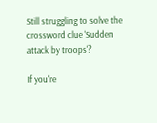Still struggling to solve the crossword clue 'Sudden attack by troops'?

If you're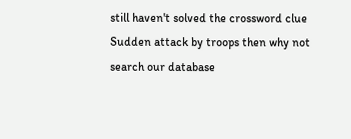still haven't solved the crossword clue Sudden attack by troops then why not search our database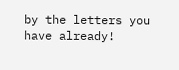by the letters you have already!